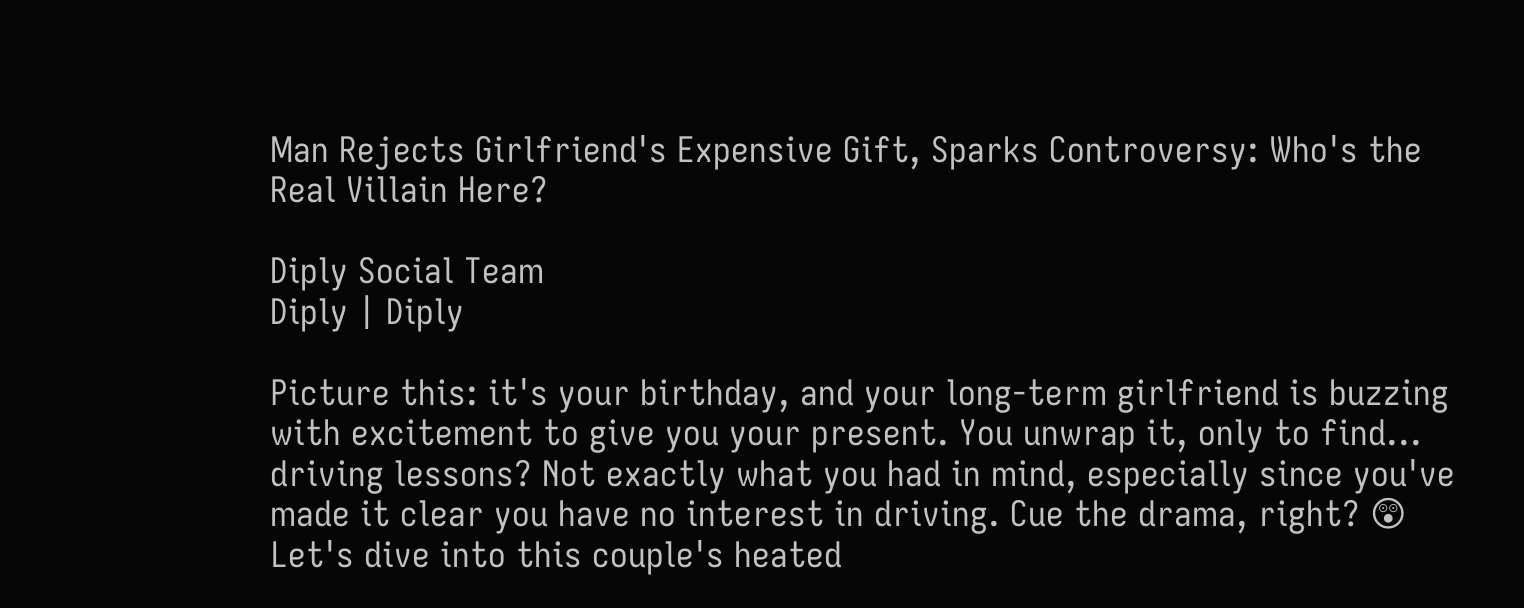Man Rejects Girlfriend's Expensive Gift, Sparks Controversy: Who's the Real Villain Here?

Diply Social Team
Diply | Diply

Picture this: it's your birthday, and your long-term girlfriend is buzzing with excitement to give you your present. You unwrap it, only to find... driving lessons? Not exactly what you had in mind, especially since you've made it clear you have no interest in driving. Cue the drama, right? 😲 Let's dive into this couple's heated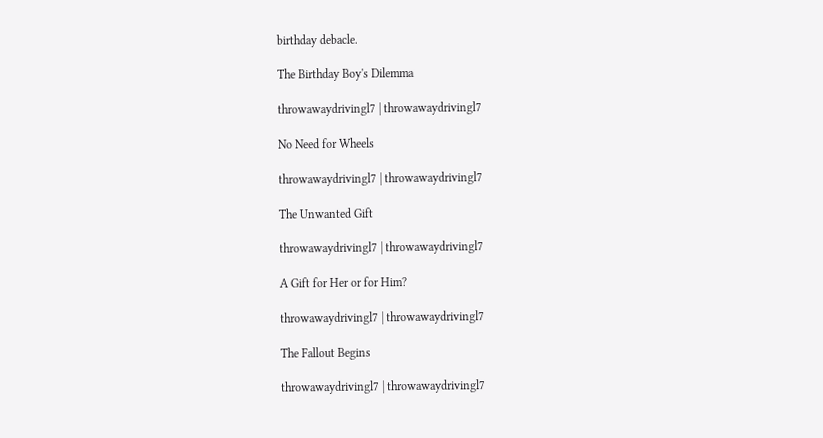birthday debacle.

The Birthday Boy's Dilemma

throwawaydrivingl7 | throwawaydrivingl7

No Need for Wheels

throwawaydrivingl7 | throwawaydrivingl7

The Unwanted Gift

throwawaydrivingl7 | throwawaydrivingl7

A Gift for Her or for Him?

throwawaydrivingl7 | throwawaydrivingl7

The Fallout Begins

throwawaydrivingl7 | throwawaydrivingl7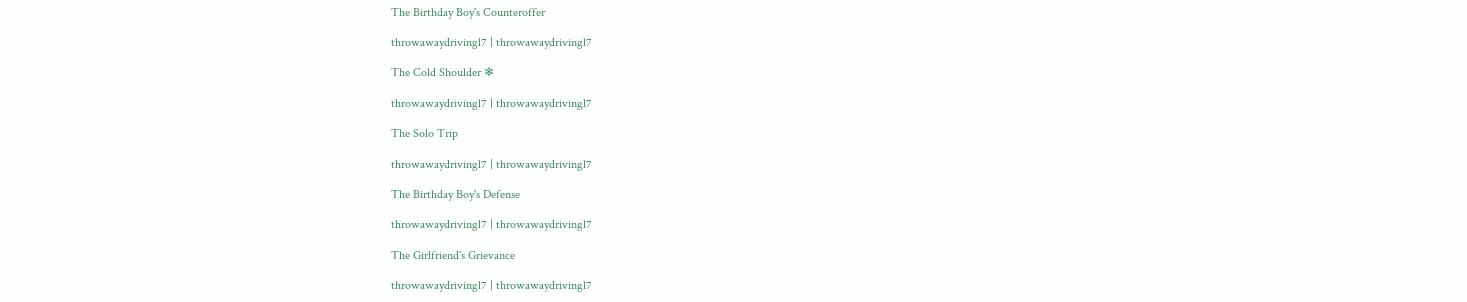The Birthday Boy's Counteroffer

throwawaydrivingl7 | throwawaydrivingl7

The Cold Shoulder ❄

throwawaydrivingl7 | throwawaydrivingl7

The Solo Trip

throwawaydrivingl7 | throwawaydrivingl7

The Birthday Boy's Defense

throwawaydrivingl7 | throwawaydrivingl7

The Girlfriend's Grievance

throwawaydrivingl7 | throwawaydrivingl7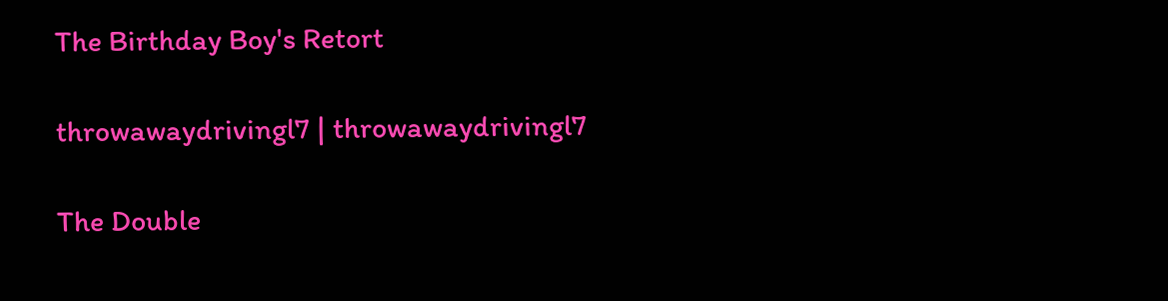The Birthday Boy's Retort

throwawaydrivingl7 | throwawaydrivingl7

The Double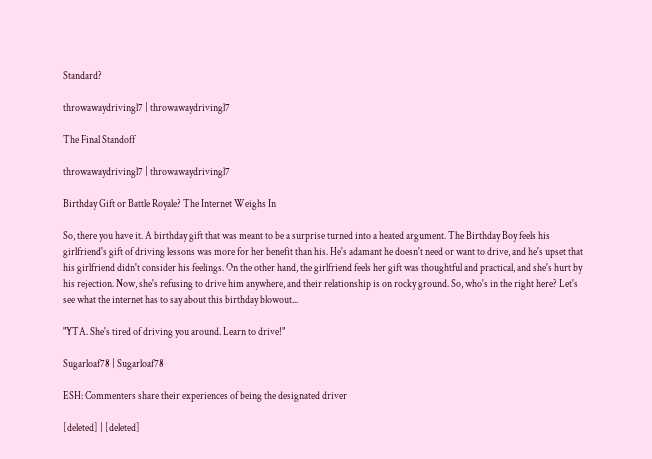Standard?

throwawaydrivingl7 | throwawaydrivingl7

The Final Standoff

throwawaydrivingl7 | throwawaydrivingl7

Birthday Gift or Battle Royale? The Internet Weighs In

So, there you have it. A birthday gift that was meant to be a surprise turned into a heated argument. The Birthday Boy feels his girlfriend's gift of driving lessons was more for her benefit than his. He's adamant he doesn't need or want to drive, and he's upset that his girlfriend didn't consider his feelings. On the other hand, the girlfriend feels her gift was thoughtful and practical, and she's hurt by his rejection. Now, she's refusing to drive him anywhere, and their relationship is on rocky ground. So, who's in the right here? Let's see what the internet has to say about this birthday blowout...

"YTA. She's tired of driving you around. Learn to drive!"

Sugarloaf78 | Sugarloaf78

ESH: Commenters share their experiences of being the designated driver

[deleted] | [deleted]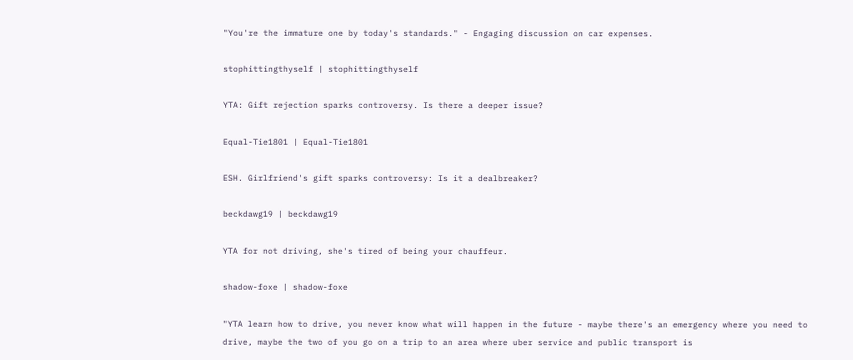"You're the immature one by today's standards." - Engaging discussion on car expenses.

stophittingthyself | stophittingthyself

YTA: Gift rejection sparks controversy. Is there a deeper issue?

Equal-Tie1801 | Equal-Tie1801

ESH. Girlfriend's gift sparks controversy: Is it a dealbreaker?

beckdawg19 | beckdawg19

YTA for not driving, she's tired of being your chauffeur.

shadow-foxe | shadow-foxe

"YTA learn how to drive, you never know what will happen in the future - maybe there's an emergency where you need to drive, maybe the two of you go on a trip to an area where uber service and public transport is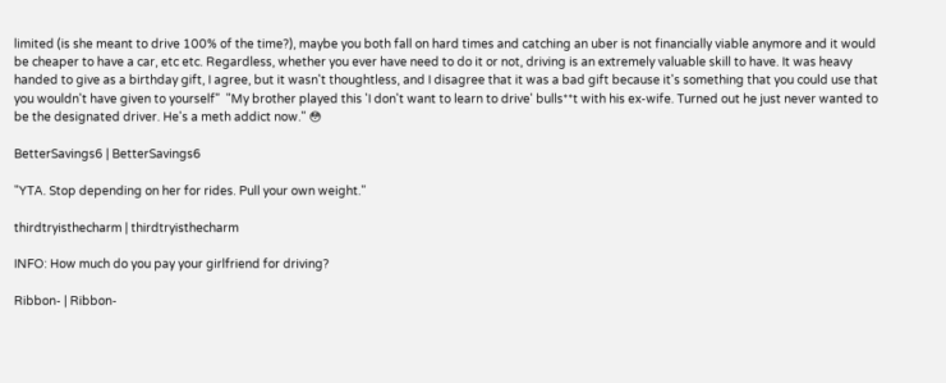limited (is she meant to drive 100% of the time?), maybe you both fall on hard times and catching an uber is not financially viable anymore and it would be cheaper to have a car, etc etc. Regardless, whether you ever have need to do it or not, driving is an extremely valuable skill to have. It was heavy handed to give as a birthday gift, I agree, but it wasn't thoughtless, and I disagree that it was a bad gift because it's something that you could use that you wouldn't have given to yourself"  "My brother played this 'I don't want to learn to drive' bulls**t with his ex-wife. Turned out he just never wanted to be the designated driver. He's a meth addict now." 😳

BetterSavings6 | BetterSavings6

"YTA. Stop depending on her for rides. Pull your own weight."

thirdtryisthecharm | thirdtryisthecharm

INFO: How much do you pay your girlfriend for driving?

Ribbon- | Ribbon-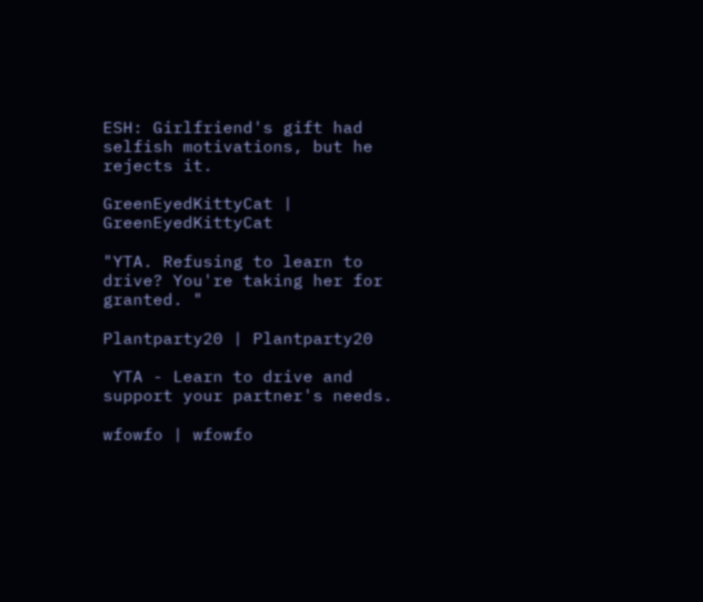ESH: Girlfriend's gift had selfish motivations, but he rejects it.

GreenEyedKittyCat | GreenEyedKittyCat

"YTA. Refusing to learn to drive? You're taking her for granted. "

Plantparty20 | Plantparty20

 YTA - Learn to drive and support your partner's needs.

wfowfo | wfowfo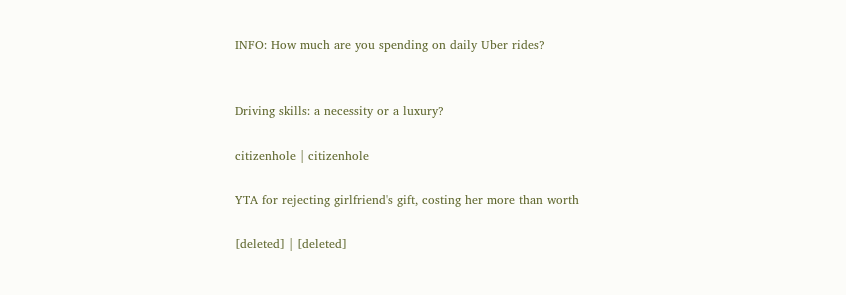INFO: How much are you spending on daily Uber rides?


Driving skills: a necessity or a luxury?

citizenhole | citizenhole

YTA for rejecting girlfriend's gift, costing her more than worth

[deleted] | [deleted]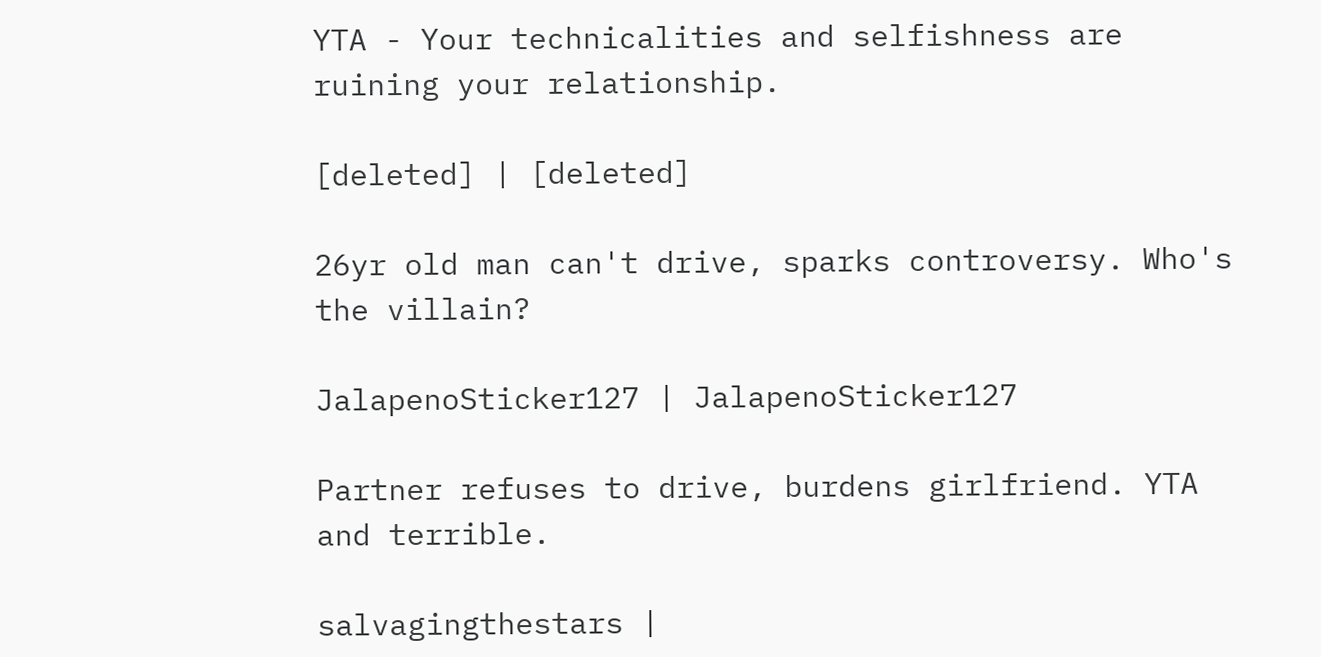YTA - Your technicalities and selfishness are ruining your relationship.

[deleted] | [deleted]

26yr old man can't drive, sparks controversy. Who's the villain?

JalapenoSticker127 | JalapenoSticker127

Partner refuses to drive, burdens girlfriend. YTA and terrible.

salvagingthestars |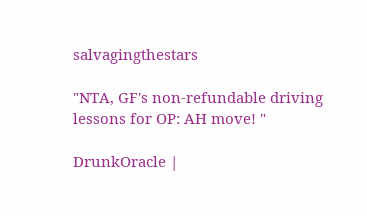salvagingthestars

"NTA, GF's non-refundable driving lessons for OP: AH move! "

DrunkOracle |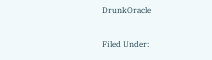DrunkOracle

Filed Under: